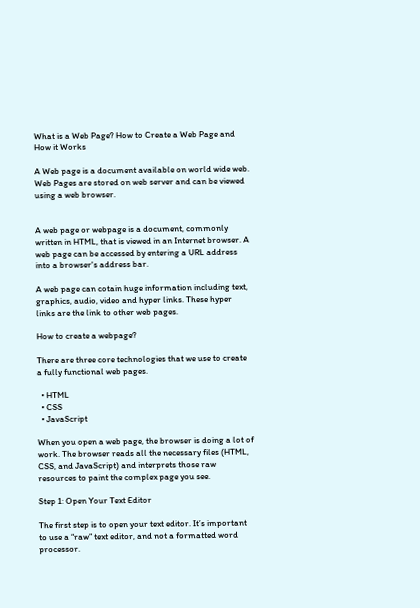What is a Web Page? How to Create a Web Page and How it Works

A Web page is a document available on world wide web. Web Pages are stored on web server and can be viewed using a web browser.


A web page or webpage is a document, commonly written in HTML, that is viewed in an Internet browser. A web page can be accessed by entering a URL address into a browser's address bar.

A web page can cotain huge information including text, graphics, audio, video and hyper links. These hyper links are the link to other web pages.

How to create a webpage?

There are three core technologies that we use to create a fully functional web pages.

  • HTML
  • CSS
  • JavaScript

When you open a web page, the browser is doing a lot of work. The browser reads all the necessary files (HTML, CSS, and JavaScript) and interprets those raw resources to paint the complex page you see.

Step 1: Open Your Text Editor

The first step is to open your text editor. It’s important to use a “raw” text editor, and not a formatted word processor.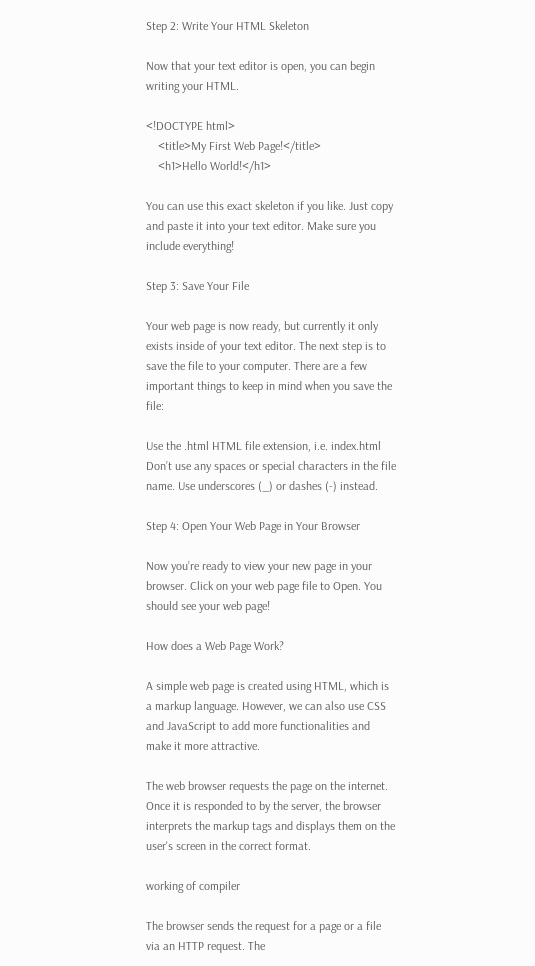Step 2: Write Your HTML Skeleton

Now that your text editor is open, you can begin writing your HTML.

<!DOCTYPE html>
    <title>My First Web Page!</title>
    <h1>Hello World!</h1>

You can use this exact skeleton if you like. Just copy and paste it into your text editor. Make sure you include everything!

Step 3: Save Your File

Your web page is now ready, but currently it only exists inside of your text editor. The next step is to save the file to your computer. There are a few important things to keep in mind when you save the file:

Use the .html HTML file extension, i.e. index.html Don’t use any spaces or special characters in the file name. Use underscores (_) or dashes (-) instead.

Step 4: Open Your Web Page in Your Browser

Now you’re ready to view your new page in your browser. Click on your web page file to Open. You should see your web page!

How does a Web Page Work?

A simple web page is created using HTML, which is a markup language. However, we can also use CSS and JavaScript to add more functionalities and make it more attractive.

The web browser requests the page on the internet. Once it is responded to by the server, the browser interprets the markup tags and displays them on the user's screen in the correct format.

working of compiler

The browser sends the request for a page or a file via an HTTP request. The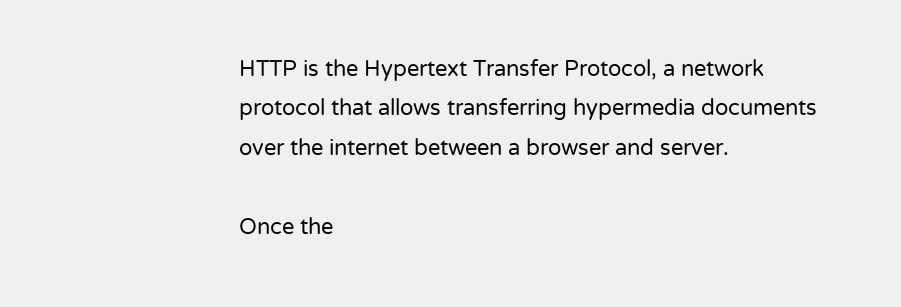HTTP is the Hypertext Transfer Protocol, a network protocol that allows transferring hypermedia documents over the internet between a browser and server.

Once the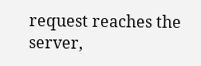request reaches the server,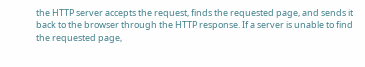the HTTP server accepts the request, finds the requested page, and sends it back to the browser through the HTTP response. If a server is unable to find the requested page,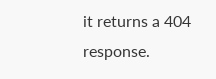it returns a 404 response.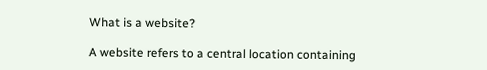What is a website?

A website refers to a central location containing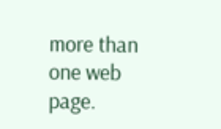more than one web page.